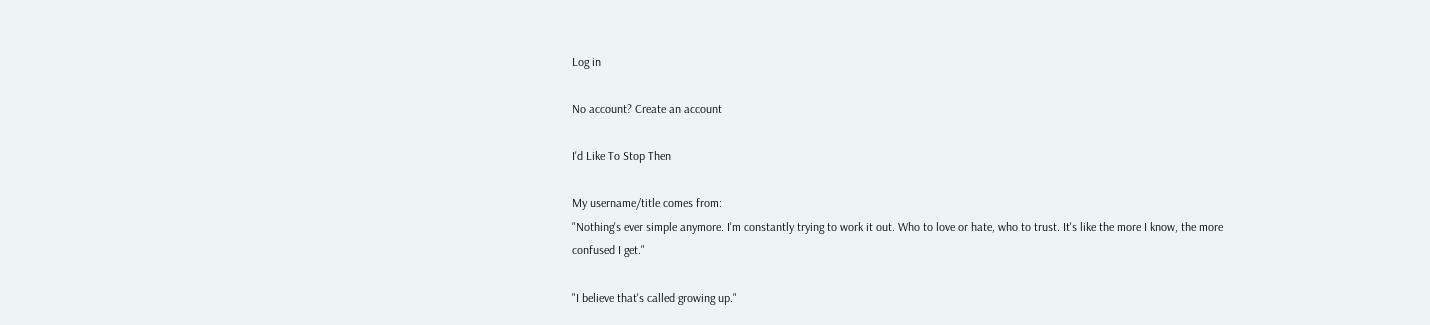Log in

No account? Create an account

I'd Like To Stop Then

My username/title comes from:
"Nothing's ever simple anymore. I'm constantly trying to work it out. Who to love or hate, who to trust. It's like the more I know, the more confused I get."

"I believe that's called growing up."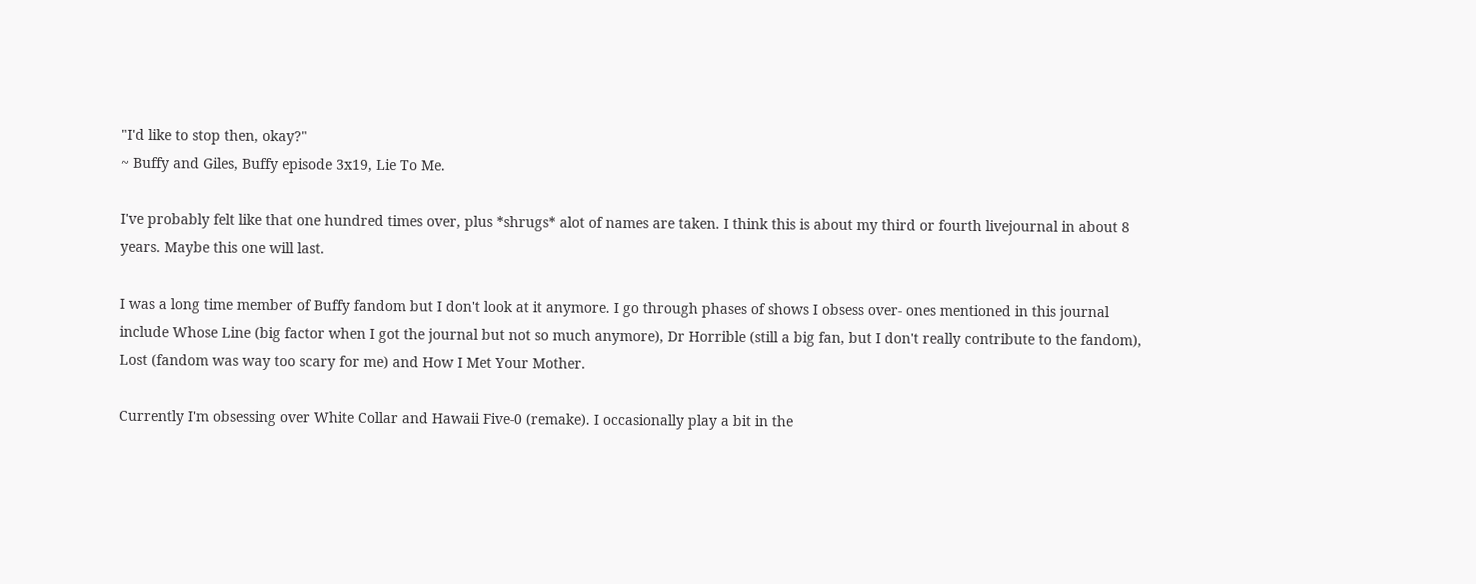"I'd like to stop then, okay?"
~ Buffy and Giles, Buffy episode 3x19, Lie To Me.

I've probably felt like that one hundred times over, plus *shrugs* alot of names are taken. I think this is about my third or fourth livejournal in about 8 years. Maybe this one will last.

I was a long time member of Buffy fandom but I don't look at it anymore. I go through phases of shows I obsess over- ones mentioned in this journal include Whose Line (big factor when I got the journal but not so much anymore), Dr Horrible (still a big fan, but I don't really contribute to the fandom), Lost (fandom was way too scary for me) and How I Met Your Mother.

Currently I'm obsessing over White Collar and Hawaii Five-0 (remake). I occasionally play a bit in the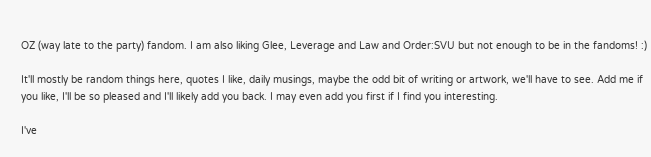OZ (way late to the party) fandom. I am also liking Glee, Leverage and Law and Order:SVU but not enough to be in the fandoms! :)

It'll mostly be random things here, quotes I like, daily musings, maybe the odd bit of writing or artwork, we'll have to see. Add me if you like, I'll be so pleased and I'll likely add you back. I may even add you first if I find you interesting.

I've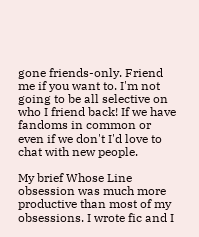gone friends-only. Friend me if you want to. I'm not going to be all selective on who I friend back! If we have fandoms in common or even if we don't I'd love to chat with new people.

My brief Whose Line obsession was much more productive than most of my obsessions. I wrote fic and I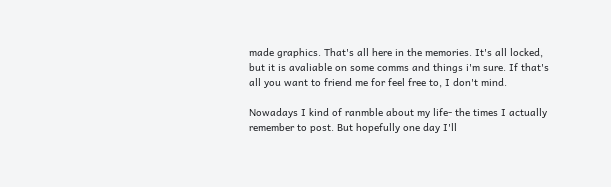made graphics. That's all here in the memories. It's all locked, but it is avaliable on some comms and things i'm sure. If that's all you want to friend me for feel free to, I don't mind.

Nowadays I kind of ranmble about my life- the times I actually remember to post. But hopefully one day I'll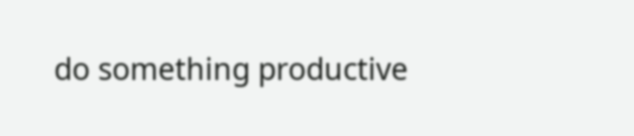do something productive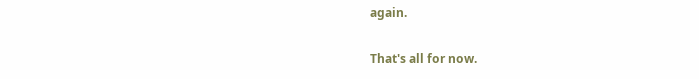again.

That's all for now.